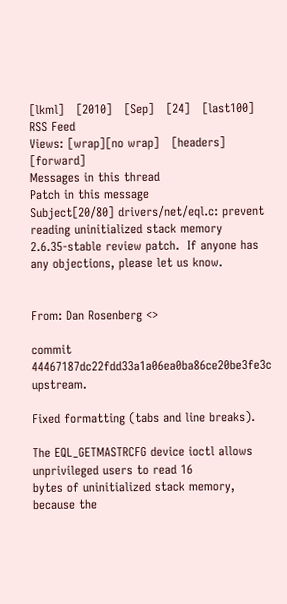[lkml]   [2010]   [Sep]   [24]   [last100]   RSS Feed
Views: [wrap][no wrap]   [headers]  [forward]
Messages in this thread
Patch in this message
Subject[20/80] drivers/net/eql.c: prevent reading uninitialized stack memory
2.6.35-stable review patch.  If anyone has any objections, please let us know.


From: Dan Rosenberg <>

commit 44467187dc22fdd33a1a06ea0ba86ce20be3fe3c upstream.

Fixed formatting (tabs and line breaks).

The EQL_GETMASTRCFG device ioctl allows unprivileged users to read 16
bytes of uninitialized stack memory, because the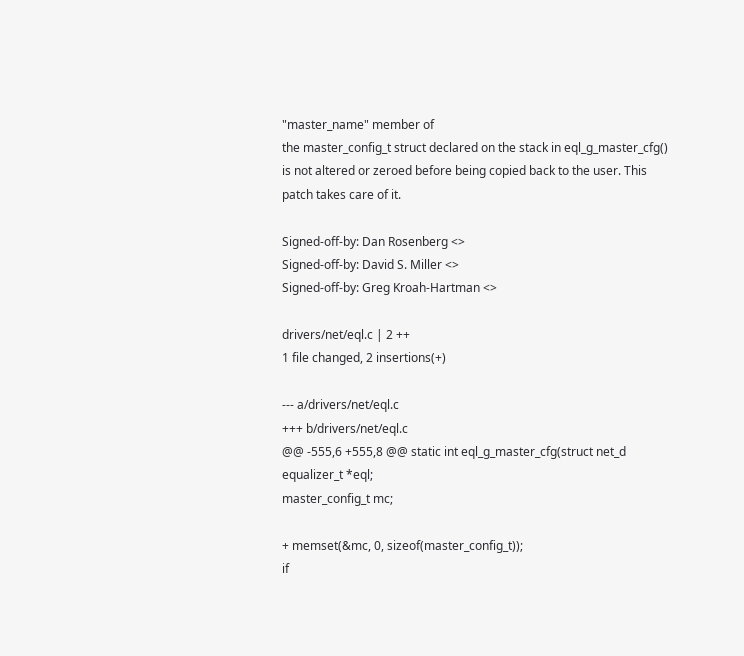"master_name" member of
the master_config_t struct declared on the stack in eql_g_master_cfg()
is not altered or zeroed before being copied back to the user. This
patch takes care of it.

Signed-off-by: Dan Rosenberg <>
Signed-off-by: David S. Miller <>
Signed-off-by: Greg Kroah-Hartman <>

drivers/net/eql.c | 2 ++
1 file changed, 2 insertions(+)

--- a/drivers/net/eql.c
+++ b/drivers/net/eql.c
@@ -555,6 +555,8 @@ static int eql_g_master_cfg(struct net_d
equalizer_t *eql;
master_config_t mc;

+ memset(&mc, 0, sizeof(master_config_t));
if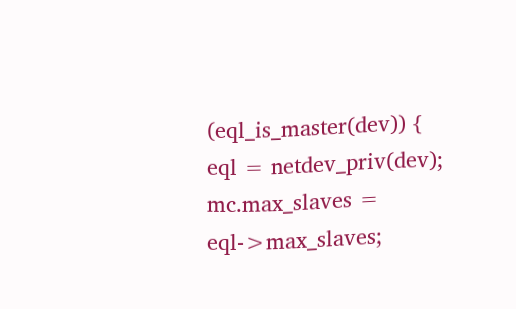(eql_is_master(dev)) {
eql = netdev_priv(dev);
mc.max_slaves = eql->max_slaves;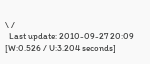\ /
  Last update: 2010-09-27 20:09    [W:0.526 / U:3.204 seconds]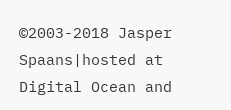©2003-2018 Jasper Spaans|hosted at Digital Ocean and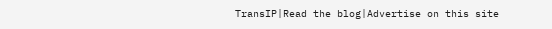TransIP|Read the blog|Advertise on this site